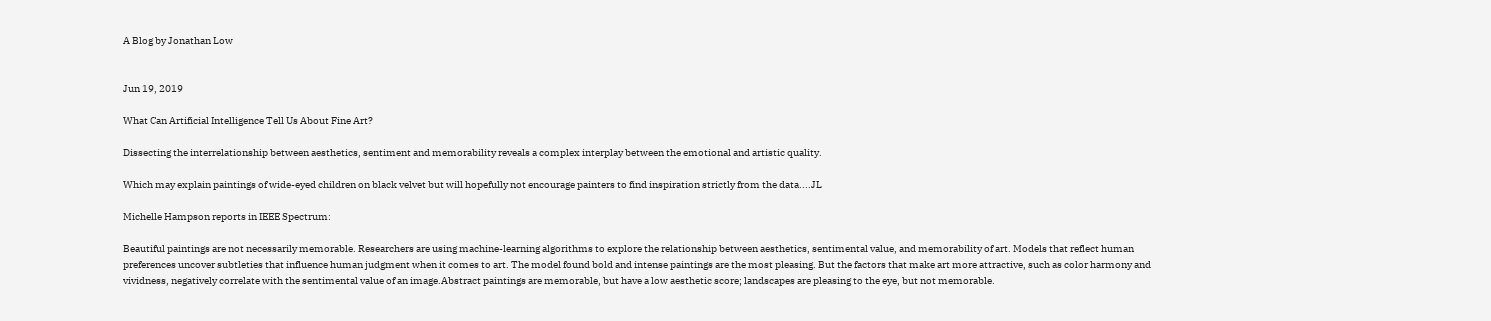A Blog by Jonathan Low


Jun 19, 2019

What Can Artificial Intelligence Tell Us About Fine Art?

Dissecting the interrelationship between aesthetics, sentiment and memorability reveals a complex interplay between the emotional and artistic quality.

Which may explain paintings of wide-eyed children on black velvet but will hopefully not encourage painters to find inspiration strictly from the data....JL

Michelle Hampson reports in IEEE Spectrum:

Beautiful paintings are not necessarily memorable. Researchers are using machine-learning algorithms to explore the relationship between aesthetics, sentimental value, and memorability of art. Models that reflect human preferences uncover subtleties that influence human judgment when it comes to art. The model found bold and intense paintings are the most pleasing. But the factors that make art more attractive, such as color harmony and vividness, negatively correlate with the sentimental value of an image.Abstract paintings are memorable, but have a low aesthetic score; landscapes are pleasing to the eye, but not memorable.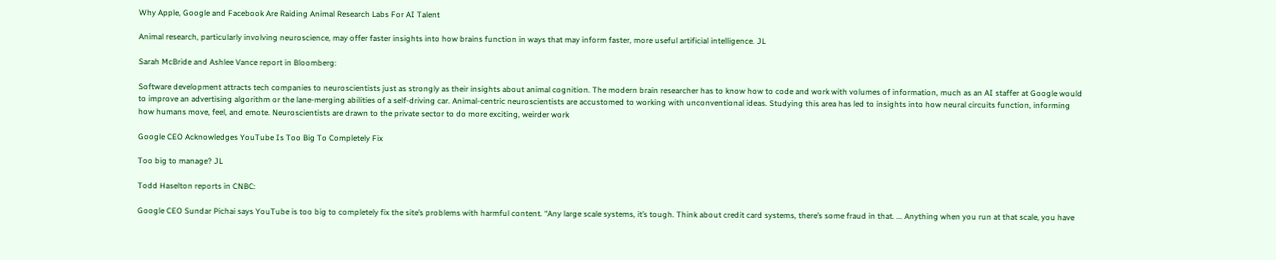Why Apple, Google and Facebook Are Raiding Animal Research Labs For AI Talent

Animal research, particularly involving neuroscience, may offer faster insights into how brains function in ways that may inform faster, more useful artificial intelligence. JL

Sarah McBride and Ashlee Vance report in Bloomberg:

Software development attracts tech companies to neuroscientists just as strongly as their insights about animal cognition. The modern brain researcher has to know how to code and work with volumes of information, much as an AI staffer at Google would to improve an advertising algorithm or the lane-merging abilities of a self-driving car. Animal-centric neuroscientists are accustomed to working with unconventional ideas. Studying this area has led to insights into how neural circuits function, informing how humans move, feel, and emote. Neuroscientists are drawn to the private sector to do more exciting, weirder work

Google CEO Acknowledges YouTube Is Too Big To Completely Fix

Too big to manage? JL

Todd Haselton reports in CNBC:

Google CEO Sundar Pichai says YouTube is too big to completely fix the site’s problems with harmful content. “Any large scale systems, it’s tough. Think about credit card systems, there’s some fraud in that. ... Anything when you run at that scale, you have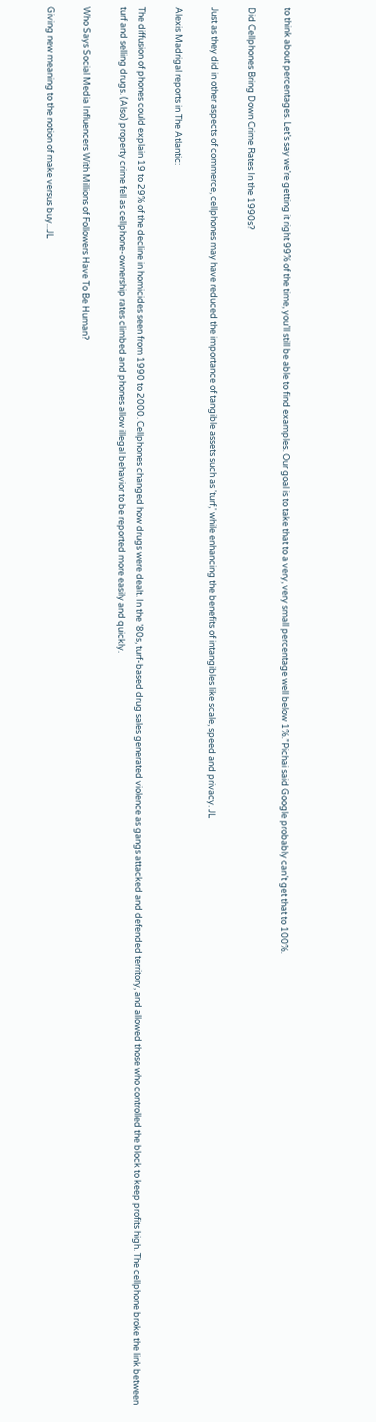to think about percentages. Let’s say we’re getting it right 99% of the time, you’ll still be able to find examples. Our goal is to take that to a very, very small percentage well below 1%.”Pichai said Google probably can’t get that to 100%.

Did Cellphones Bring Down Crime Rates In the 1990s?

Just as they did in other aspects of commerce, cellphones may have reduced the importance of tangible assets such as 'turf,' while enhancing the benefits of intangibles like scale, speed and privacy. JL

Alexis Madrigal reports in The Atlantic:

The diffusion of phones could explain 19 to 29% of the decline in homicides seen from 1990 to 2000. Cellphones changed how drugs were dealt. In the ’80s, turf-based drug sales generated violence as gangs attacked and defended territory, and allowed those who controlled the block to keep profits high. The cellphone broke the link between turf and selling drugs. (Also) property crime fell as cellphone-ownership rates climbed and phones allow illegal behavior to be reported more easily and quickly.

Who Says Social Media Influencers With Millions of Followers Have To Be Human?

Giving new meaning to the notion of make versus buy...JL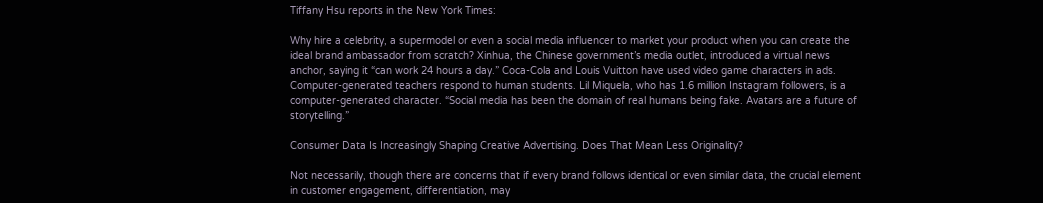Tiffany Hsu reports in the New York Times:

Why hire a celebrity, a supermodel or even a social media influencer to market your product when you can create the ideal brand ambassador from scratch? Xinhua, the Chinese government’s media outlet, introduced a virtual news anchor, saying it “can work 24 hours a day.” Coca-Cola and Louis Vuitton have used video game characters in ads. Computer-generated teachers respond to human students. Lil Miquela, who has 1.6 million Instagram followers, is a computer-generated character. “Social media has been the domain of real humans being fake. Avatars are a future of storytelling.”

Consumer Data Is Increasingly Shaping Creative Advertising. Does That Mean Less Originality?

Not necessarily, though there are concerns that if every brand follows identical or even similar data, the crucial element in customer engagement, differentiation, may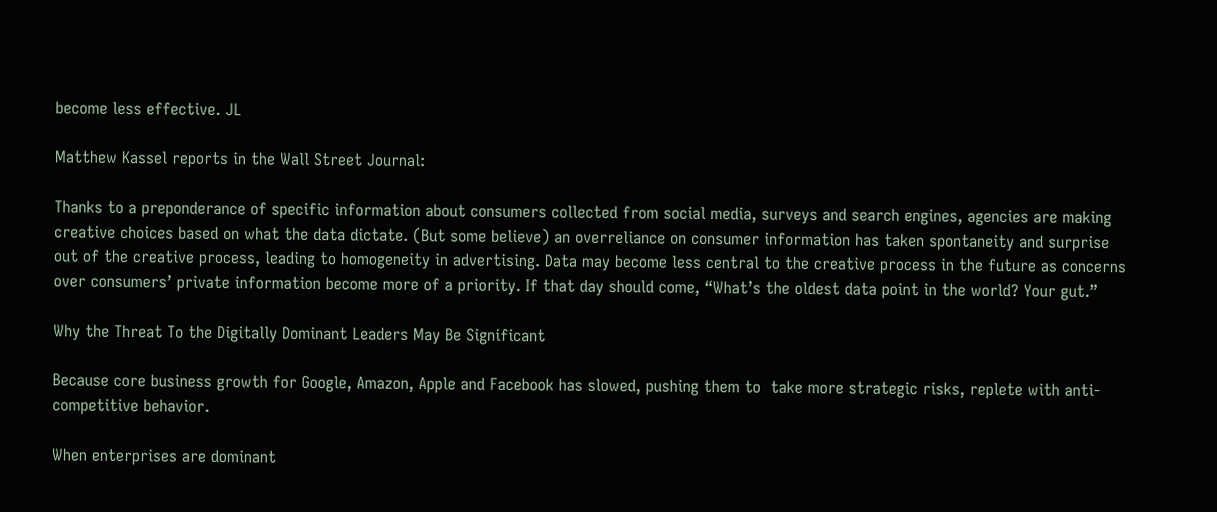become less effective. JL

Matthew Kassel reports in the Wall Street Journal:

Thanks to a preponderance of specific information about consumers collected from social media, surveys and search engines, agencies are making creative choices based on what the data dictate. (But some believe) an overreliance on consumer information has taken spontaneity and surprise out of the creative process, leading to homogeneity in advertising. Data may become less central to the creative process in the future as concerns over consumers’ private information become more of a priority. If that day should come, “What’s the oldest data point in the world? Your gut.”

Why the Threat To the Digitally Dominant Leaders May Be Significant

Because core business growth for Google, Amazon, Apple and Facebook has slowed, pushing them to  take more strategic risks, replete with anti-competitive behavior.

When enterprises are dominant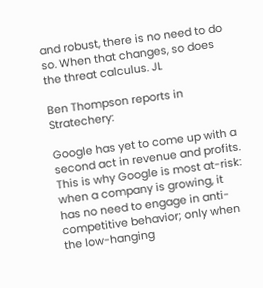and robust, there is no need to do so. When that changes, so does the threat calculus. JL

Ben Thompson reports in Stratechery:

Google has yet to come up with a second act in revenue and profits. This is why Google is most at-risk: when a company is growing, it has no need to engage in anti-competitive behavior; only when the low-hanging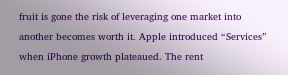fruit is gone the risk of leveraging one market into another becomes worth it. Apple introduced “Services”  when iPhone growth plateaued. The rent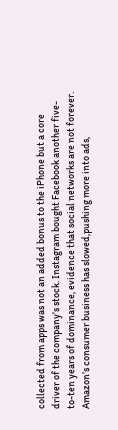collected from apps was not an added bonus to the iPhone but a core driver of the company’s stock. Instagram bought Facebook another five-to-ten years of dominance, evidence that social networks are not forever. Amazon’s consumer business has slowed,pushing more into ads,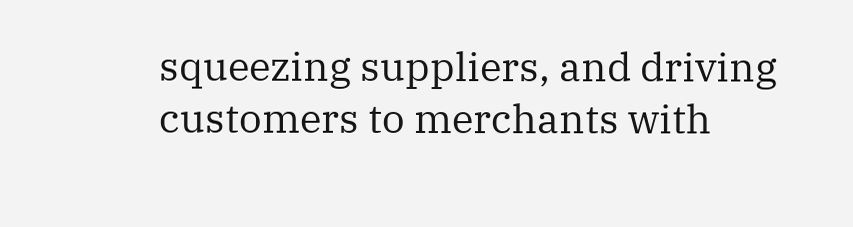squeezing suppliers, and driving customers to merchants with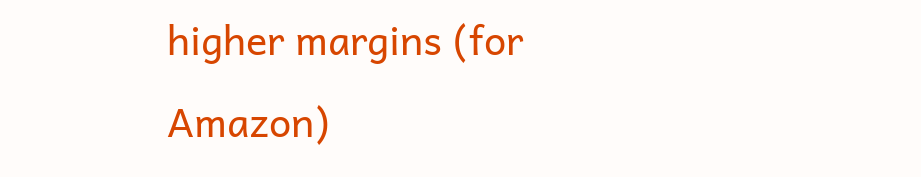higher margins (for Amazon)